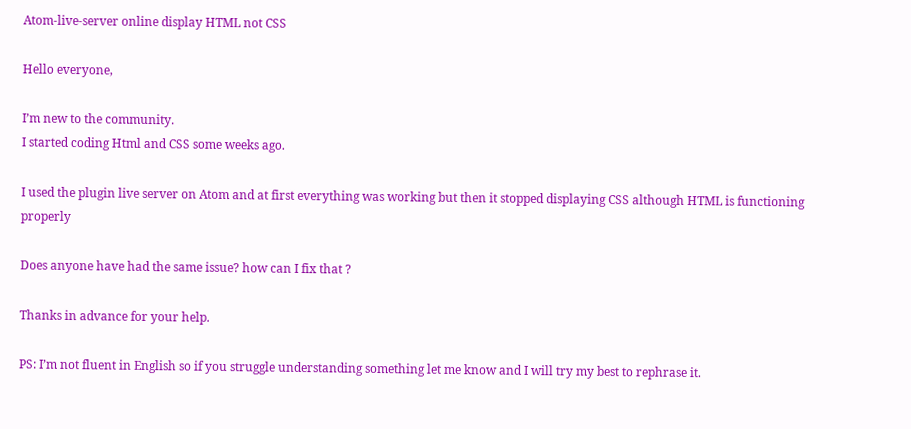Atom-live-server online display HTML not CSS

Hello everyone,

I’m new to the community.
I started coding Html and CSS some weeks ago.

I used the plugin live server on Atom and at first everything was working but then it stopped displaying CSS although HTML is functioning properly

Does anyone have had the same issue? how can I fix that ?

Thanks in advance for your help.

PS: I’m not fluent in English so if you struggle understanding something let me know and I will try my best to rephrase it.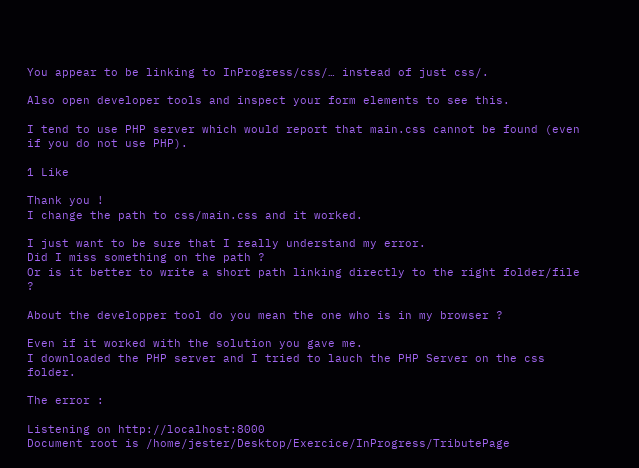You appear to be linking to InProgress/css/… instead of just css/.

Also open developer tools and inspect your form elements to see this.

I tend to use PHP server which would report that main.css cannot be found (even if you do not use PHP).

1 Like

Thank you !
I change the path to css/main.css and it worked.

I just want to be sure that I really understand my error.
Did I miss something on the path ?
Or is it better to write a short path linking directly to the right folder/file ?

About the developper tool do you mean the one who is in my browser ?

Even if it worked with the solution you gave me.
I downloaded the PHP server and I tried to lauch the PHP Server on the css folder.

The error :

Listening on http://localhost:8000
Document root is /home/jester/Desktop/Exercice/InProgress/TributePage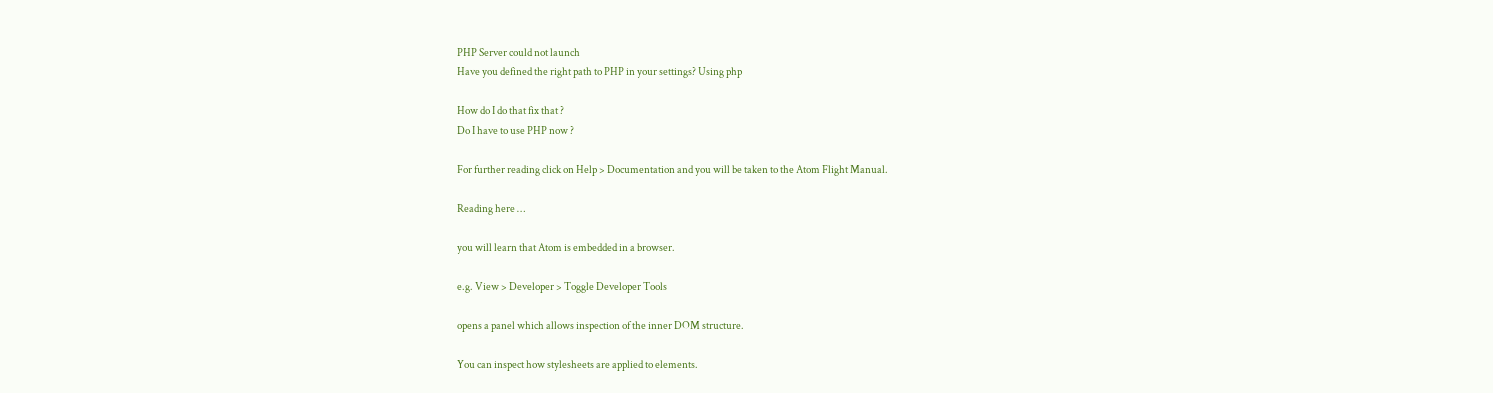PHP Server could not launch
Have you defined the right path to PHP in your settings? Using php

How do I do that fix that ?
Do I have to use PHP now ?

For further reading click on Help > Documentation and you will be taken to the Atom Flight Manual.

Reading here …

you will learn that Atom is embedded in a browser.

e.g. View > Developer > Toggle Developer Tools

opens a panel which allows inspection of the inner DOM structure.

You can inspect how stylesheets are applied to elements.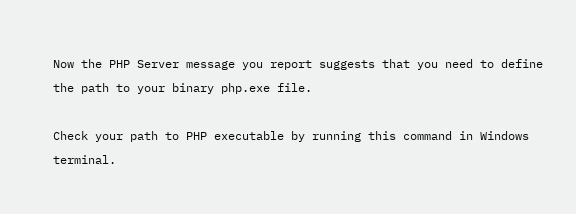Now the PHP Server message you report suggests that you need to define the path to your binary php.exe file.

Check your path to PHP executable by running this command in Windows terminal.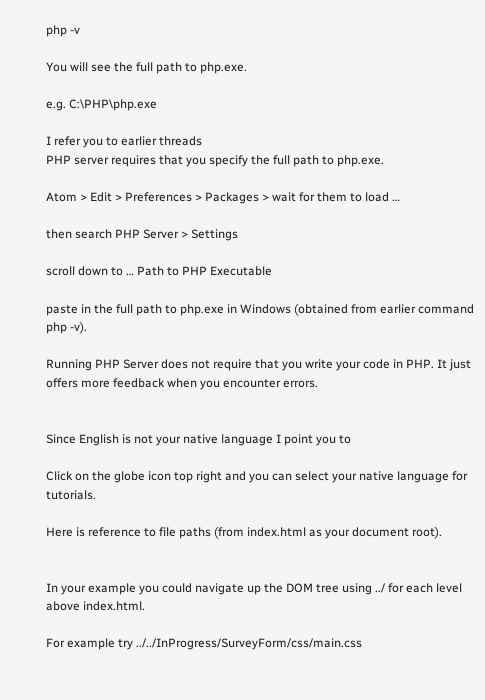php -v

You will see the full path to php.exe.

e.g. C:\PHP\php.exe

I refer you to earlier threads
PHP server requires that you specify the full path to php.exe.

Atom > Edit > Preferences > Packages > wait for them to load …

then search PHP Server > Settings

scroll down to … Path to PHP Executable

paste in the full path to php.exe in Windows (obtained from earlier command php -v).

Running PHP Server does not require that you write your code in PHP. It just offers more feedback when you encounter errors.


Since English is not your native language I point you to

Click on the globe icon top right and you can select your native language for tutorials.

Here is reference to file paths (from index.html as your document root).


In your example you could navigate up the DOM tree using ../ for each level above index.html.

For example try ../../InProgress/SurveyForm/css/main.css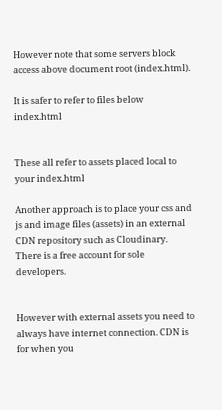However note that some servers block access above document root (index.html).

It is safer to refer to files below index.html


These all refer to assets placed local to your index.html

Another approach is to place your css and js and image files (assets) in an external CDN repository such as Cloudinary. There is a free account for sole developers.


However with external assets you need to always have internet connection. CDN is for when you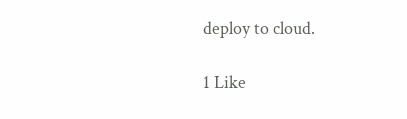deploy to cloud.

1 Like